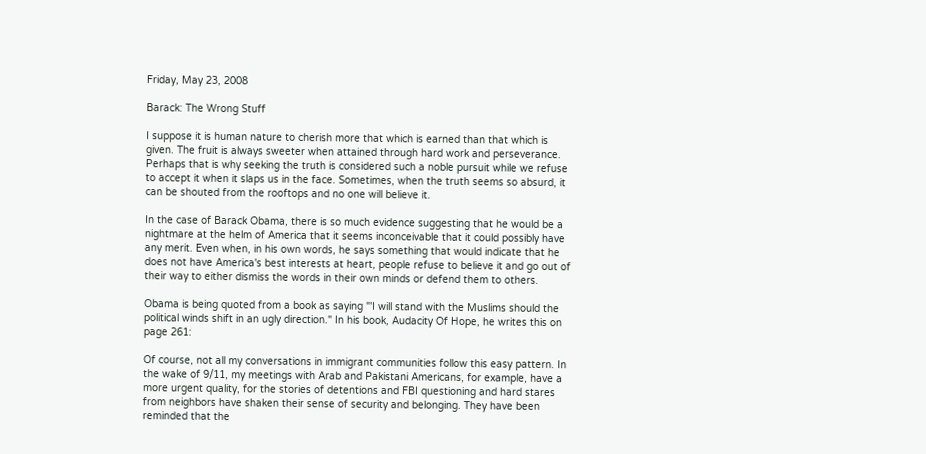Friday, May 23, 2008

Barack: The Wrong Stuff

I suppose it is human nature to cherish more that which is earned than that which is given. The fruit is always sweeter when attained through hard work and perseverance. Perhaps that is why seeking the truth is considered such a noble pursuit while we refuse to accept it when it slaps us in the face. Sometimes, when the truth seems so absurd, it can be shouted from the rooftops and no one will believe it.

In the case of Barack Obama, there is so much evidence suggesting that he would be a nightmare at the helm of America that it seems inconceivable that it could possibly have any merit. Even when, in his own words, he says something that would indicate that he does not have America's best interests at heart, people refuse to believe it and go out of their way to either dismiss the words in their own minds or defend them to others.

Obama is being quoted from a book as saying "'I will stand with the Muslims should the political winds shift in an ugly direction." In his book, Audacity Of Hope, he writes this on page 261:

Of course, not all my conversations in immigrant communities follow this easy pattern. In the wake of 9/11, my meetings with Arab and Pakistani Americans, for example, have a more urgent quality, for the stories of detentions and FBI questioning and hard stares from neighbors have shaken their sense of security and belonging. They have been reminded that the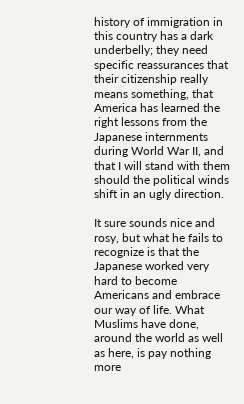history of immigration in this country has a dark underbelly; they need specific reassurances that their citizenship really means something, that America has learned the right lessons from the Japanese internments during World War II, and that I will stand with them should the political winds shift in an ugly direction.

It sure sounds nice and rosy, but what he fails to recognize is that the Japanese worked very hard to become Americans and embrace our way of life. What Muslims have done, around the world as well as here, is pay nothing more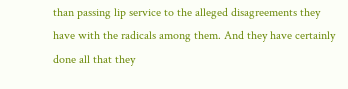than passing lip service to the alleged disagreements they have with the radicals among them. And they have certainly done all that they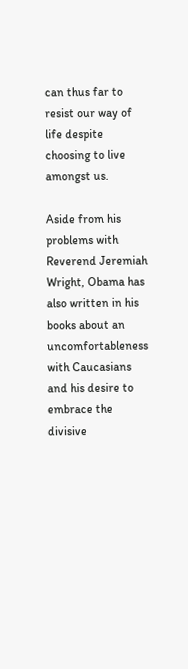can thus far to resist our way of life despite choosing to live amongst us.

Aside from his problems with Reverend Jeremiah Wright, Obama has also written in his books about an uncomfortableness with Caucasians and his desire to embrace the divisive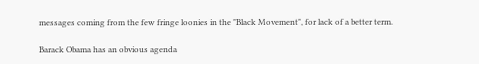messages coming from the few fringe loonies in the "Black Movement", for lack of a better term.

Barack Obama has an obvious agenda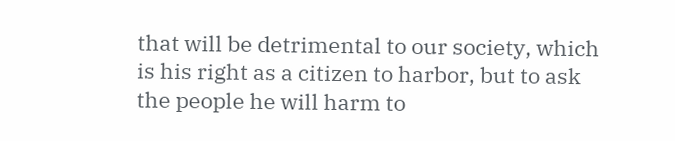that will be detrimental to our society, which is his right as a citizen to harbor, but to ask the people he will harm to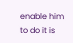enable him to do it is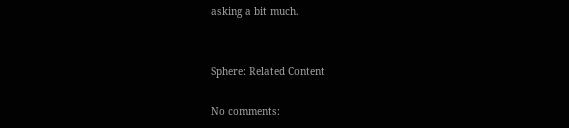asking a bit much.


Sphere: Related Content

No comments: